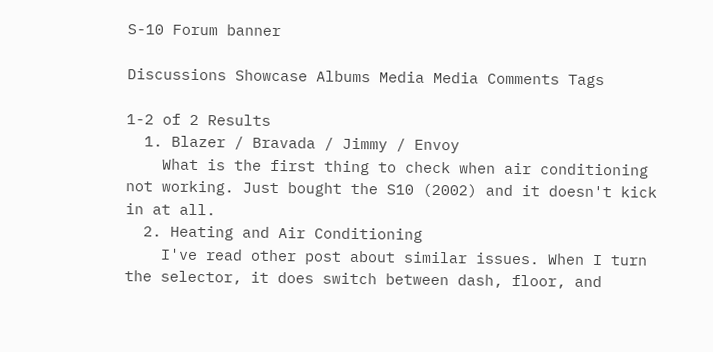S-10 Forum banner

Discussions Showcase Albums Media Media Comments Tags

1-2 of 2 Results
  1. Blazer / Bravada / Jimmy / Envoy
    What is the first thing to check when air conditioning not working. Just bought the S10 (2002) and it doesn't kick in at all.
  2. Heating and Air Conditioning
    I've read other post about similar issues. When I turn the selector, it does switch between dash, floor, and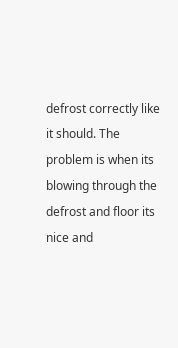defrost correctly like it should. The problem is when its blowing through the defrost and floor its nice and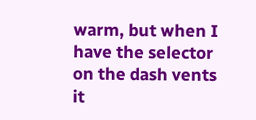warm, but when I have the selector on the dash vents it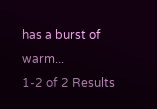has a burst of warm...
1-2 of 2 Results